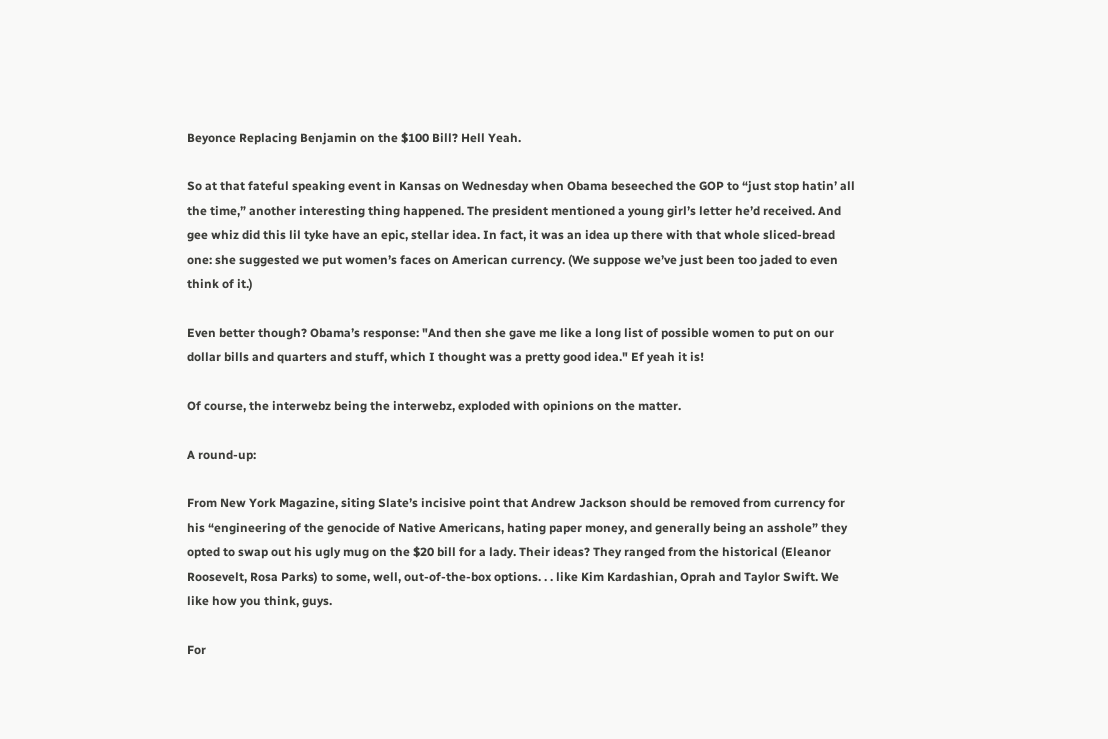Beyonce Replacing Benjamin on the $100 Bill? Hell Yeah.

So at that fateful speaking event in Kansas on Wednesday when Obama beseeched the GOP to “just stop hatin’ all the time,” another interesting thing happened. The president mentioned a young girl’s letter he’d received. And gee whiz did this lil tyke have an epic, stellar idea. In fact, it was an idea up there with that whole sliced-bread one: she suggested we put women’s faces on American currency. (We suppose we’ve just been too jaded to even think of it.)

Even better though? Obama’s response: "And then she gave me like a long list of possible women to put on our dollar bills and quarters and stuff, which I thought was a pretty good idea." Ef yeah it is!

Of course, the interwebz being the interwebz, exploded with opinions on the matter.

A round-up:

From New York Magazine, siting Slate’s incisive point that Andrew Jackson should be removed from currency for his “engineering of the genocide of Native Americans, hating paper money, and generally being an asshole” they opted to swap out his ugly mug on the $20 bill for a lady. Their ideas? They ranged from the historical (Eleanor Roosevelt, Rosa Parks) to some, well, out-of-the-box options. . . like Kim Kardashian, Oprah and Taylor Swift. We like how you think, guys.

For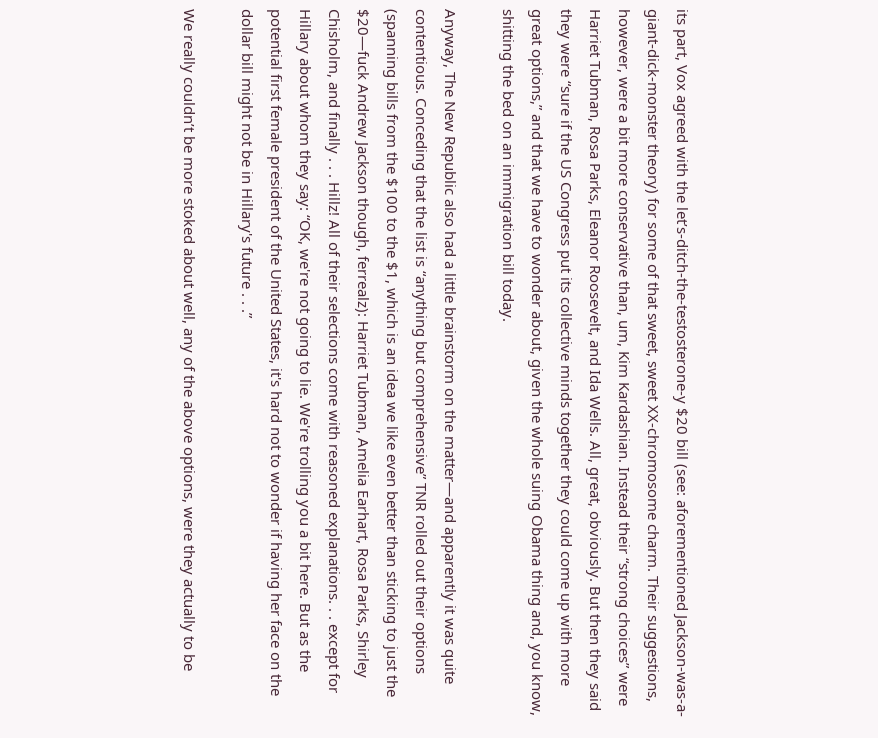its part, Vox agreed with the let’s-ditch-the-testosterone-y $20 bill (see: aforementioned Jackson-was-a-giant-dick-monster theory) for some of that sweet, sweet XX-chromosome charm. Their suggestions, however, were a bit more conservative than, um, Kim Kardashian. Instead their “strong choices” were Harriet Tubman, Rosa Parks, Eleanor Roosevelt, and Ida Wells. All, great, obviously. But then they said they were “sure if the US Congress put its collective minds together they could come up with more great options,” and that we have to wonder about, given the whole suing Obama thing and, you know, shitting the bed on an immigration bill today.

Anyway, The New Republic also had a little brainstorm on the matter—and apparently it was quite contentious. Conceding that the list is “anything but comprehensive” TNR rolled out their options (spanning bills from the $100 to the $1, which is an idea we like even better than sticking to just the $20—fuck Andrew Jackson though, ferrealz): Harriet Tubman, Amelia Earhart, Rosa Parks, Shirley Chisholm, and finally . . . Hillz! All of their selections come with reasoned explanations. . . except for Hillary about whom they say: “OK, we're not going to lie. We're trolling you a bit here. But as the potential first female president of the United States, it's hard not to wonder if having her face on the dollar bill might not be in Hillary's future . . .”

We really couldn’t be more stoked about well, any of the above options, were they actually to be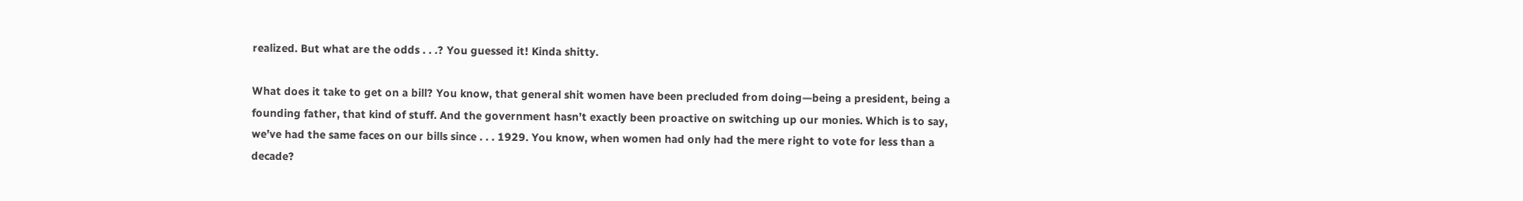realized. But what are the odds . . .? You guessed it! Kinda shitty.

What does it take to get on a bill? You know, that general shit women have been precluded from doing—being a president, being a founding father, that kind of stuff. And the government hasn’t exactly been proactive on switching up our monies. Which is to say, we’ve had the same faces on our bills since . . . 1929. You know, when women had only had the mere right to vote for less than a decade?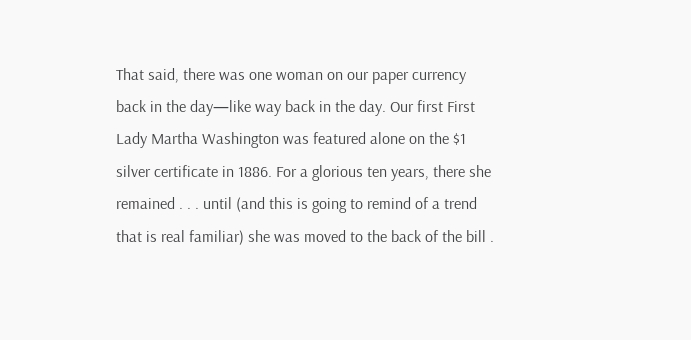That said, there was one woman on our paper currency back in the day—like way back in the day. Our first First Lady Martha Washington was featured alone on the $1 silver certificate in 1886. For a glorious ten years, there she remained . . . until (and this is going to remind of a trend that is real familiar) she was moved to the back of the bill .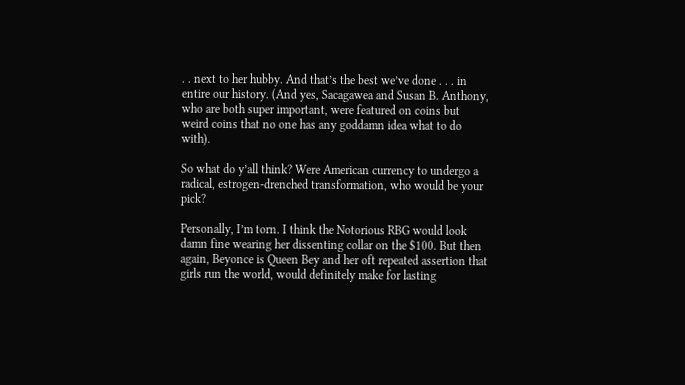. . next to her hubby. And that’s the best we’ve done . . . in entire our history. (And yes, Sacagawea and Susan B. Anthony, who are both super important, were featured on coins but weird coins that no one has any goddamn idea what to do with).

So what do y’all think? Were American currency to undergo a radical, estrogen-drenched transformation, who would be your pick?

Personally, I’m torn. I think the Notorious RBG would look damn fine wearing her dissenting collar on the $100. But then again, Beyonce is Queen Bey and her oft repeated assertion that girls run the world, would definitely make for lasting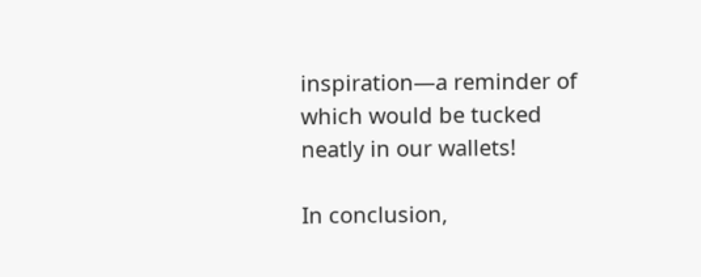inspiration—a reminder of which would be tucked neatly in our wallets!

In conclusion,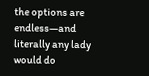the options are endless—and literally any lady would do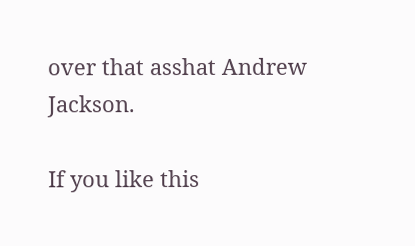over that asshat Andrew Jackson.

If you like this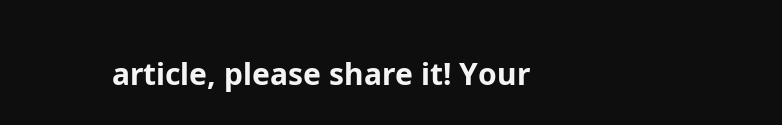article, please share it! Your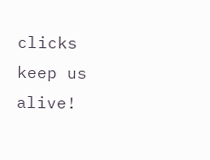clicks keep us alive!